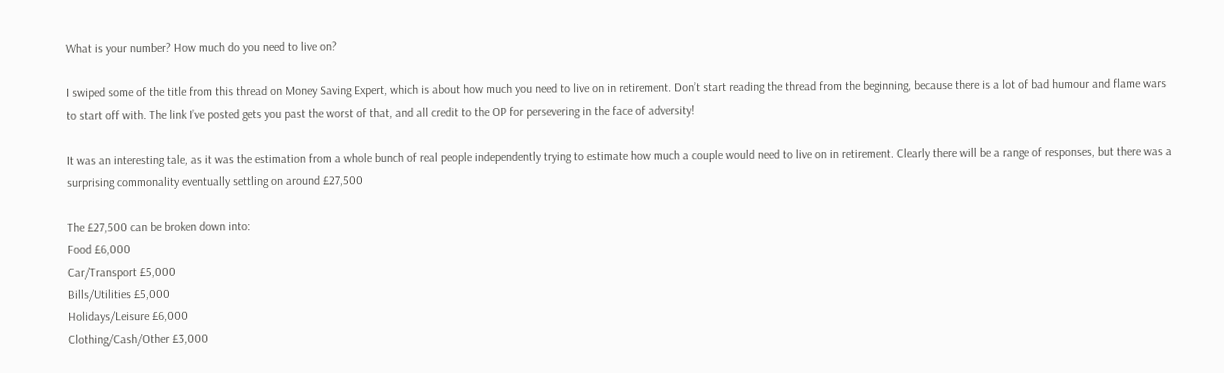What is your number? How much do you need to live on?

I swiped some of the title from this thread on Money Saving Expert, which is about how much you need to live on in retirement. Don’t start reading the thread from the beginning, because there is a lot of bad humour and flame wars to start off with. The link I’ve posted gets you past the worst of that, and all credit to the OP for persevering in the face of adversity!

It was an interesting tale, as it was the estimation from a whole bunch of real people independently trying to estimate how much a couple would need to live on in retirement. Clearly there will be a range of responses, but there was a surprising commonality eventually settling on around £27,500

The £27,500 can be broken down into:
Food £6,000
Car/Transport £5,000
Bills/Utilities £5,000
Holidays/Leisure £6,000
Clothing/Cash/Other £3,000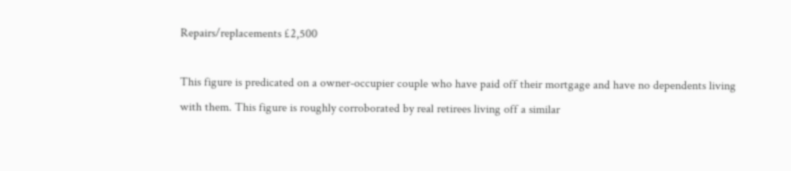Repairs/replacements £2,500

This figure is predicated on a owner-occupier couple who have paid off their mortgage and have no dependents living with them. This figure is roughly corroborated by real retirees living off a similar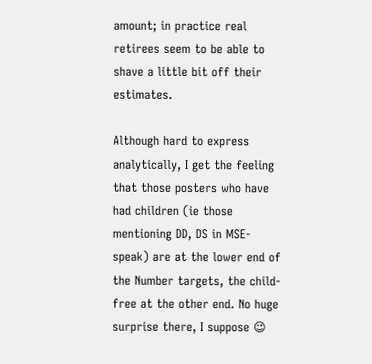amount; in practice real retirees seem to be able to shave a little bit off their estimates.

Although hard to express analytically, I get the feeling that those posters who have had children (ie those mentioning DD, DS in MSE-speak) are at the lower end of the Number targets, the child-free at the other end. No huge surprise there, I suppose 😉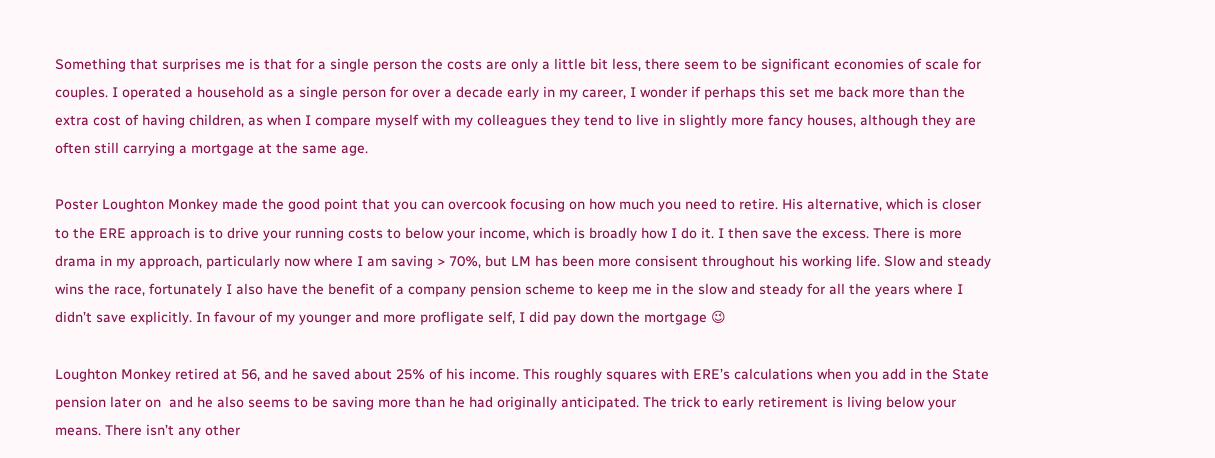Something that surprises me is that for a single person the costs are only a little bit less, there seem to be significant economies of scale for couples. I operated a household as a single person for over a decade early in my career, I wonder if perhaps this set me back more than the extra cost of having children, as when I compare myself with my colleagues they tend to live in slightly more fancy houses, although they are often still carrying a mortgage at the same age.

Poster Loughton Monkey made the good point that you can overcook focusing on how much you need to retire. His alternative, which is closer to the ERE approach is to drive your running costs to below your income, which is broadly how I do it. I then save the excess. There is more drama in my approach, particularly now where I am saving > 70%, but LM has been more consisent throughout his working life. Slow and steady wins the race, fortunately I also have the benefit of a company pension scheme to keep me in the slow and steady for all the years where I didn’t save explicitly. In favour of my younger and more profligate self, I did pay down the mortgage 😉

Loughton Monkey retired at 56, and he saved about 25% of his income. This roughly squares with ERE’s calculations when you add in the State pension later on  and he also seems to be saving more than he had originally anticipated. The trick to early retirement is living below your means. There isn’t any other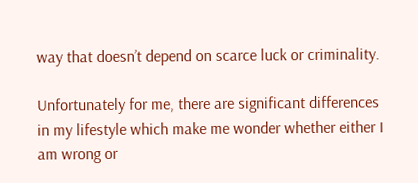way that doesn’t depend on scarce luck or criminality.

Unfortunately for me, there are significant differences in my lifestyle which make me wonder whether either I am wrong or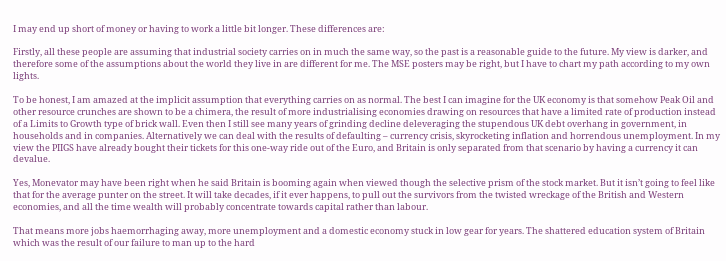I may end up short of money or having to work a little bit longer. These differences are:

Firstly, all these people are assuming that industrial society carries on in much the same way, so the past is a reasonable guide to the future. My view is darker, and therefore some of the assumptions about the world they live in are different for me. The MSE posters may be right, but I have to chart my path according to my own lights.

To be honest, I am amazed at the implicit assumption that everything carries on as normal. The best I can imagine for the UK economy is that somehow Peak Oil and other resource crunches are shown to be a chimera, the result of more industrialising economies drawing on resources that have a limited rate of production instead of a Limits to Growth type of brick wall. Even then I still see many years of grinding decline deleveraging the stupendous UK debt overhang in government, in households and in companies. Alternatively we can deal with the results of defaulting – currency crisis, skyrocketing inflation and horrendous unemployment. In my view the PIIGS have already bought their tickets for this one-way ride out of the Euro, and Britain is only separated from that scenario by having a currency it can devalue.

Yes, Monevator may have been right when he said Britain is booming again when viewed though the selective prism of the stock market. But it isn’t going to feel like that for the average punter on the street. It will take decades, if it ever happens, to pull out the survivors from the twisted wreckage of the British and Western economies, and all the time wealth will probably concentrate towards capital rather than labour.

That means more jobs haemorrhaging away, more unemployment and a domestic economy stuck in low gear for years. The shattered education system of Britain which was the result of our failure to man up to the hard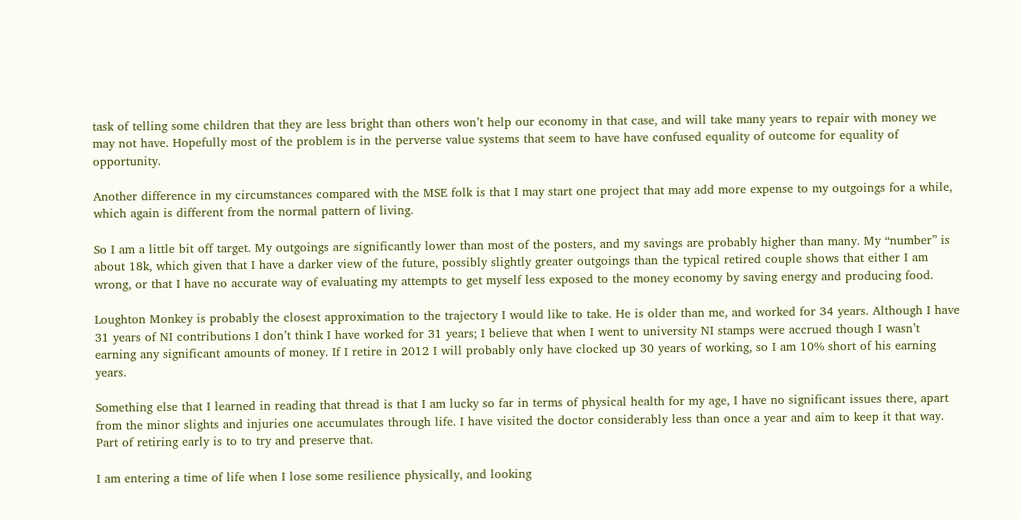task of telling some children that they are less bright than others won’t help our economy in that case, and will take many years to repair with money we may not have. Hopefully most of the problem is in the perverse value systems that seem to have have confused equality of outcome for equality of opportunity.

Another difference in my circumstances compared with the MSE folk is that I may start one project that may add more expense to my outgoings for a while, which again is different from the normal pattern of living.

So I am a little bit off target. My outgoings are significantly lower than most of the posters, and my savings are probably higher than many. My “number” is about 18k, which given that I have a darker view of the future, possibly slightly greater outgoings than the typical retired couple shows that either I am wrong, or that I have no accurate way of evaluating my attempts to get myself less exposed to the money economy by saving energy and producing food.

Loughton Monkey is probably the closest approximation to the trajectory I would like to take. He is older than me, and worked for 34 years. Although I have 31 years of NI contributions I don’t think I have worked for 31 years; I believe that when I went to university NI stamps were accrued though I wasn’t earning any significant amounts of money. If I retire in 2012 I will probably only have clocked up 30 years of working, so I am 10% short of his earning years.

Something else that I learned in reading that thread is that I am lucky so far in terms of physical health for my age, I have no significant issues there, apart from the minor slights and injuries one accumulates through life. I have visited the doctor considerably less than once a year and aim to keep it that way. Part of retiring early is to to try and preserve that.

I am entering a time of life when I lose some resilience physically, and looking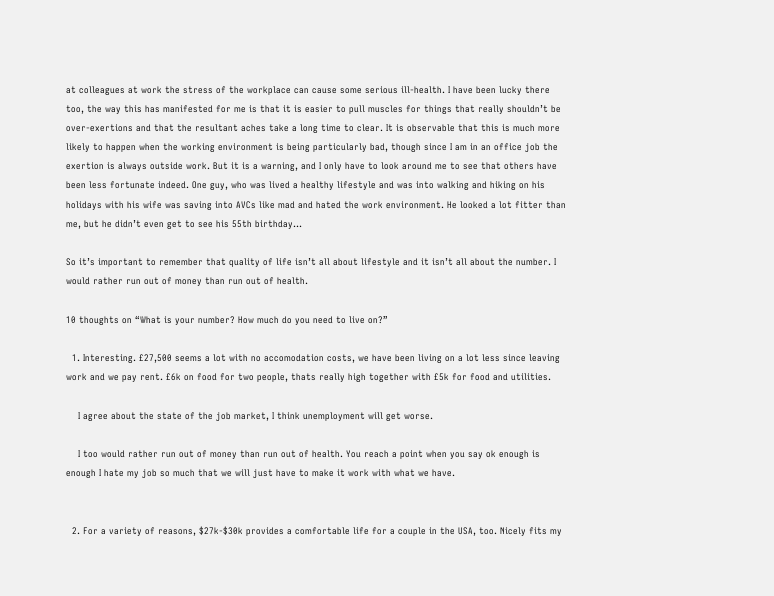at colleagues at work the stress of the workplace can cause some serious ill-health. I have been lucky there too, the way this has manifested for me is that it is easier to pull muscles for things that really shouldn’t be over-exertions and that the resultant aches take a long time to clear. It is observable that this is much more likely to happen when the working environment is being particularly bad, though since I am in an office job the exertion is always outside work. But it is a warning, and I only have to look around me to see that others have been less fortunate indeed. One guy, who was lived a healthy lifestyle and was into walking and hiking on his holidays with his wife was saving into AVCs like mad and hated the work environment. He looked a lot fitter than me, but he didn’t even get to see his 55th birthday…

So it’s important to remember that quality of life isn’t all about lifestyle and it isn’t all about the number. I would rather run out of money than run out of health.

10 thoughts on “What is your number? How much do you need to live on?”

  1. Interesting. £27,500 seems a lot with no accomodation costs, we have been living on a lot less since leaving work and we pay rent. £6k on food for two people, thats really high together with £5k for food and utilities.

    I agree about the state of the job market, I think unemployment will get worse.

    I too would rather run out of money than run out of health. You reach a point when you say ok enough is enough I hate my job so much that we will just have to make it work with what we have.


  2. For a variety of reasons, $27k-$30k provides a comfortable life for a couple in the USA, too. Nicely fits my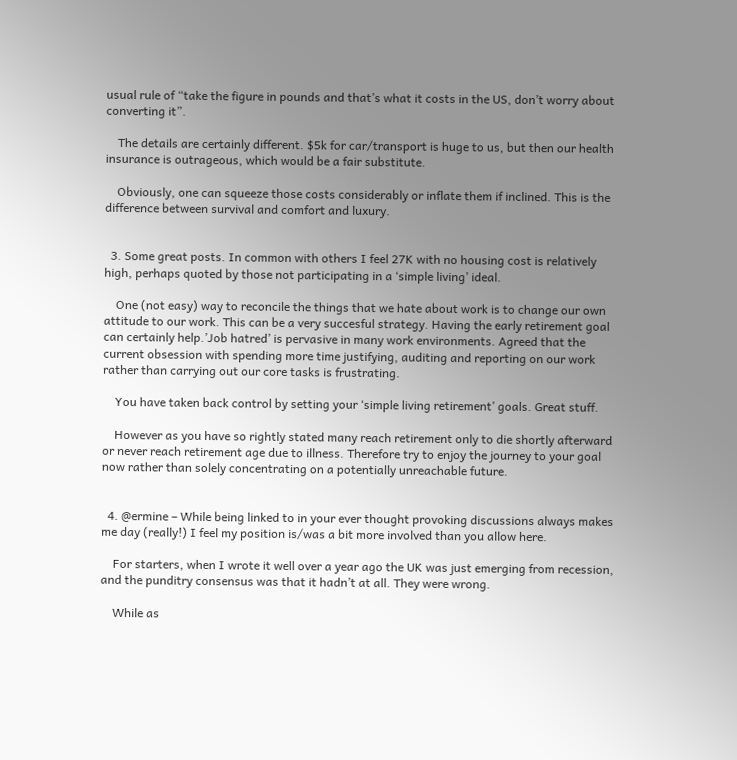usual rule of “take the figure in pounds and that’s what it costs in the US, don’t worry about converting it”.

    The details are certainly different. $5k for car/transport is huge to us, but then our health insurance is outrageous, which would be a fair substitute.

    Obviously, one can squeeze those costs considerably or inflate them if inclined. This is the difference between survival and comfort and luxury.


  3. Some great posts. In common with others I feel 27K with no housing cost is relatively high, perhaps quoted by those not participating in a ‘simple living’ ideal.

    One (not easy) way to reconcile the things that we hate about work is to change our own attitude to our work. This can be a very succesful strategy. Having the early retirement goal can certainly help.’Job hatred’ is pervasive in many work environments. Agreed that the current obsession with spending more time justifying, auditing and reporting on our work rather than carrying out our core tasks is frustrating.

    You have taken back control by setting your ‘simple living retirement’ goals. Great stuff.

    However as you have so rightly stated many reach retirement only to die shortly afterward or never reach retirement age due to illness. Therefore try to enjoy the journey to your goal now rather than solely concentrating on a potentially unreachable future.


  4. @ermine – While being linked to in your ever thought provoking discussions always makes me day (really!) I feel my position is/was a bit more involved than you allow here.

    For starters, when I wrote it well over a year ago the UK was just emerging from recession, and the punditry consensus was that it hadn’t at all. They were wrong.

    While as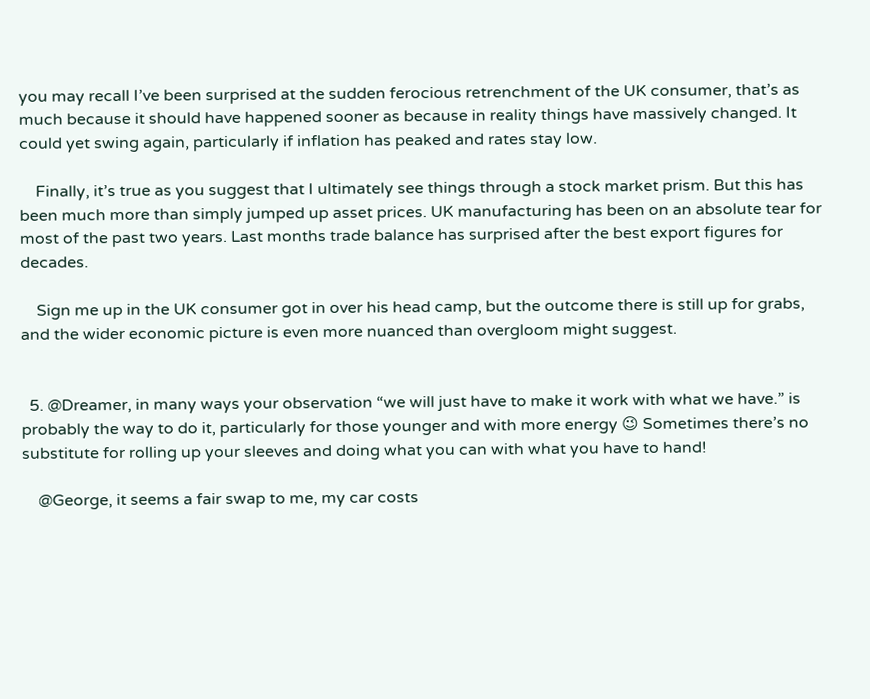you may recall I’ve been surprised at the sudden ferocious retrenchment of the UK consumer, that’s as much because it should have happened sooner as because in reality things have massively changed. It could yet swing again, particularly if inflation has peaked and rates stay low.

    Finally, it’s true as you suggest that I ultimately see things through a stock market prism. But this has been much more than simply jumped up asset prices. UK manufacturing has been on an absolute tear for most of the past two years. Last months trade balance has surprised after the best export figures for decades.

    Sign me up in the UK consumer got in over his head camp, but the outcome there is still up for grabs, and the wider economic picture is even more nuanced than overgloom might suggest.


  5. @Dreamer, in many ways your observation “we will just have to make it work with what we have.” is probably the way to do it, particularly for those younger and with more energy 😉 Sometimes there’s no substitute for rolling up your sleeves and doing what you can with what you have to hand!

    @George, it seems a fair swap to me, my car costs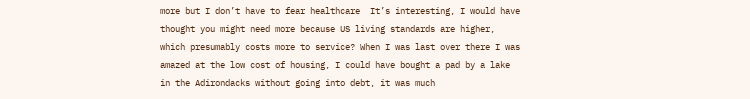more but I don’t have to fear healthcare  It’s interesting, I would have thought you might need more because US living standards are higher, which presumably costs more to service? When I was last over there I was amazed at the low cost of housing, I could have bought a pad by a lake in the Adirondacks without going into debt, it was much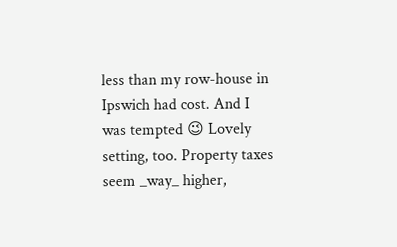less than my row-house in Ipswich had cost. And I was tempted 😉 Lovely setting, too. Property taxes seem _way_ higher,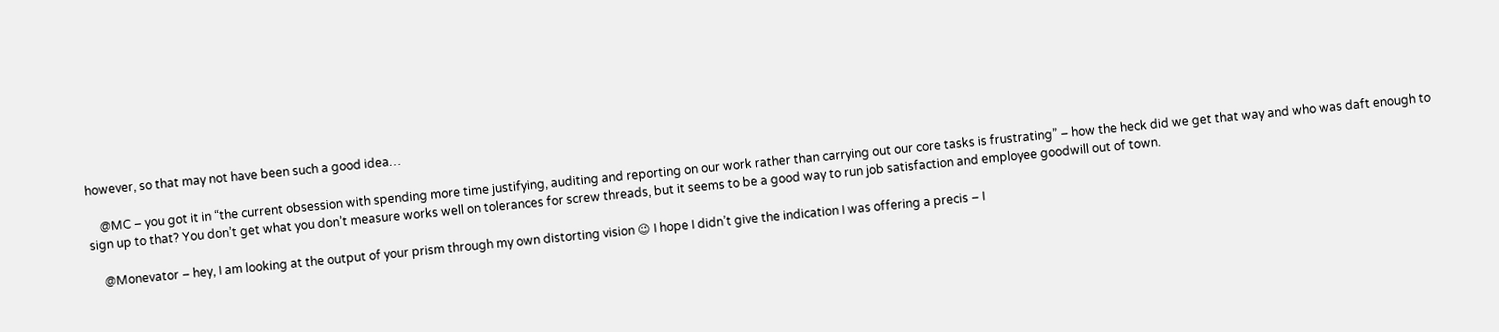however, so that may not have been such a good idea…

    @MC – you got it in “the current obsession with spending more time justifying, auditing and reporting on our work rather than carrying out our core tasks is frustrating” – how the heck did we get that way and who was daft enough to sign up to that? You don’t get what you don’t measure works well on tolerances for screw threads, but it seems to be a good way to run job satisfaction and employee goodwill out of town.

    @Monevator – hey, I am looking at the output of your prism through my own distorting vision 😉 I hope I didn’t give the indication I was offering a precis – I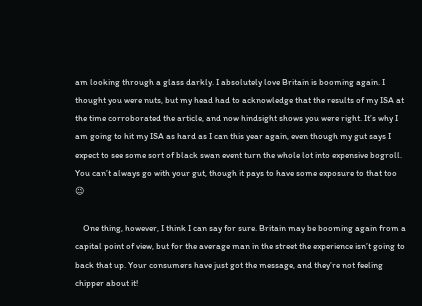am looking through a glass darkly. I absolutely love Britain is booming again. I thought you were nuts, but my head had to acknowledge that the results of my ISA at the time corroborated the article, and now hindsight shows you were right. It’s why I am going to hit my ISA as hard as I can this year again, even though my gut says I expect to see some sort of black swan event turn the whole lot into expensive bogroll. You can’t always go with your gut, though it pays to have some exposure to that too 😉

    One thing, however, I think I can say for sure. Britain may be booming again from a capital point of view, but for the average man in the street the experience isn’t going to back that up. Your consumers have just got the message, and they’re not feeling chipper about it!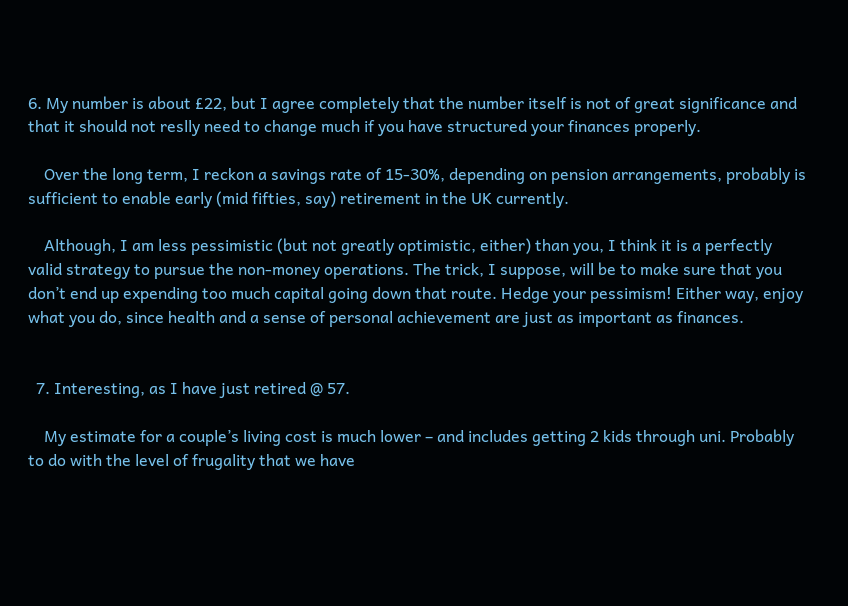6. My number is about £22, but I agree completely that the number itself is not of great significance and that it should not reslly need to change much if you have structured your finances properly.

    Over the long term, I reckon a savings rate of 15-30%, depending on pension arrangements, probably is sufficient to enable early (mid fifties, say) retirement in the UK currently.

    Although, I am less pessimistic (but not greatly optimistic, either) than you, I think it is a perfectly valid strategy to pursue the non-money operations. The trick, I suppose, will be to make sure that you don’t end up expending too much capital going down that route. Hedge your pessimism! Either way, enjoy what you do, since health and a sense of personal achievement are just as important as finances.


  7. Interesting, as I have just retired @ 57.

    My estimate for a couple’s living cost is much lower – and includes getting 2 kids through uni. Probably to do with the level of frugality that we have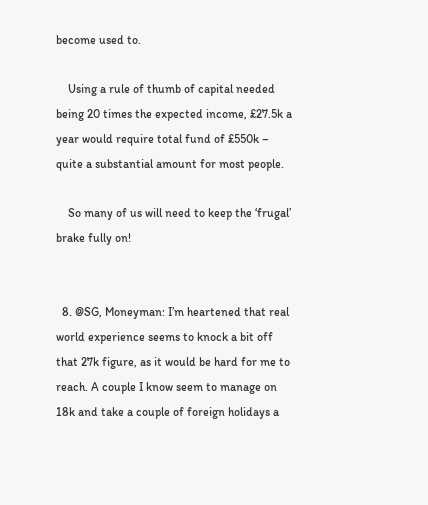become used to.

    Using a rule of thumb of capital needed being 20 times the expected income, £27.5k a year would require total fund of £550k – quite a substantial amount for most people.

    So many of us will need to keep the ‘frugal’ brake fully on!


  8. @SG, Moneyman: I’m heartened that real world experience seems to knock a bit off that 27k figure, as it would be hard for me to reach. A couple I know seem to manage on 18k and take a couple of foreign holidays a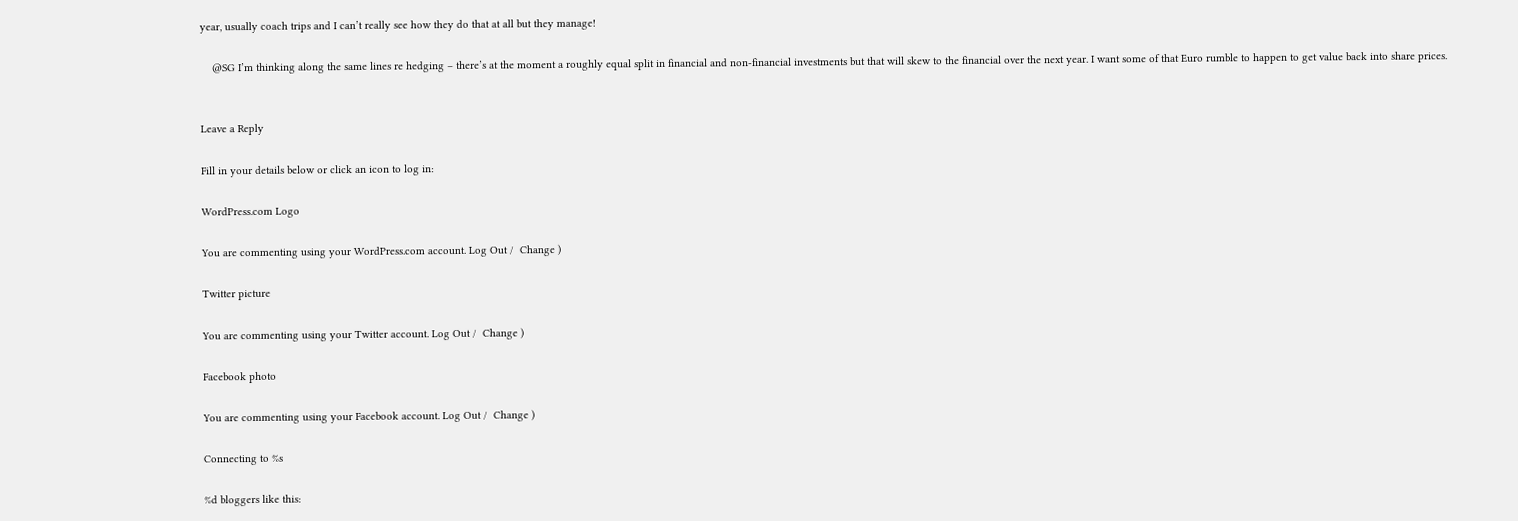year, usually coach trips and I can’t really see how they do that at all but they manage!

    @SG I’m thinking along the same lines re hedging – there’s at the moment a roughly equal split in financial and non-financial investments but that will skew to the financial over the next year. I want some of that Euro rumble to happen to get value back into share prices.


Leave a Reply

Fill in your details below or click an icon to log in:

WordPress.com Logo

You are commenting using your WordPress.com account. Log Out /  Change )

Twitter picture

You are commenting using your Twitter account. Log Out /  Change )

Facebook photo

You are commenting using your Facebook account. Log Out /  Change )

Connecting to %s

%d bloggers like this: